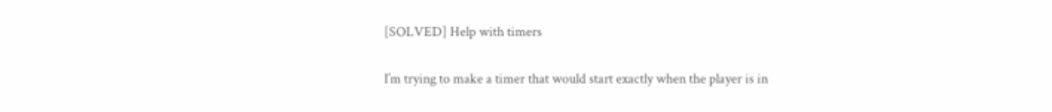[SOLVED] Help with timers

I’m trying to make a timer that would start exactly when the player is in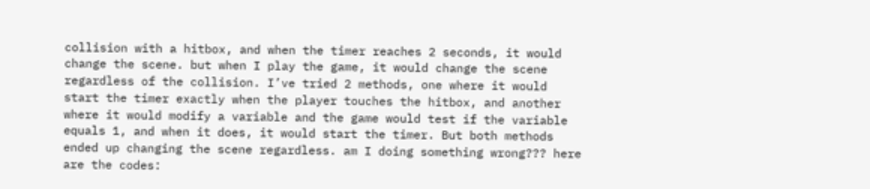collision with a hitbox, and when the timer reaches 2 seconds, it would change the scene. but when I play the game, it would change the scene regardless of the collision. I’ve tried 2 methods, one where it would start the timer exactly when the player touches the hitbox, and another where it would modify a variable and the game would test if the variable equals 1, and when it does, it would start the timer. But both methods ended up changing the scene regardless. am I doing something wrong??? here are the codes: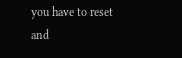you have to reset and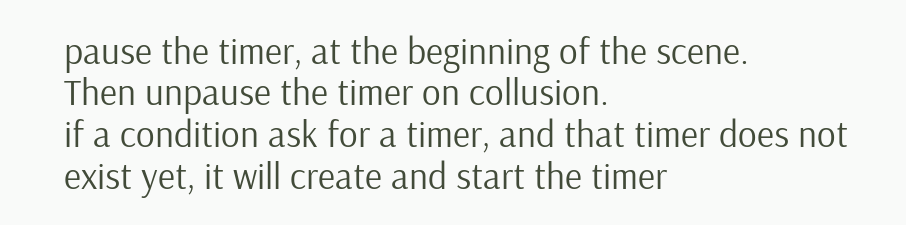pause the timer, at the beginning of the scene.
Then unpause the timer on collusion.
if a condition ask for a timer, and that timer does not exist yet, it will create and start the timer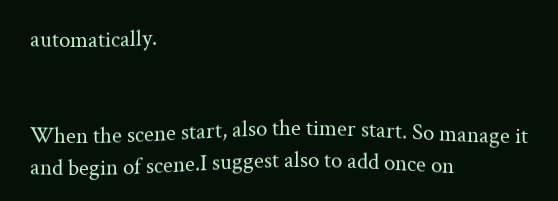automatically.


When the scene start, also the timer start. So manage it and begin of scene.I suggest also to add once on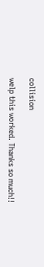collision

welp this worked. Thanks so much!!